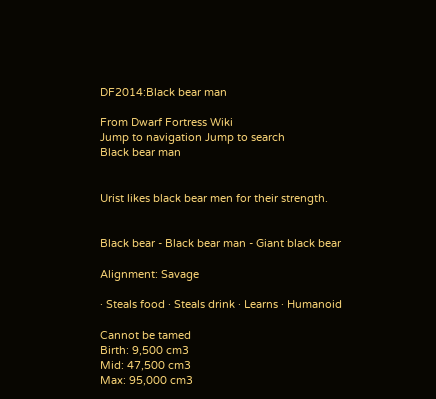DF2014:Black bear man

From Dwarf Fortress Wiki
Jump to navigation Jump to search
Black bear man


Urist likes black bear men for their strength.


Black bear - Black bear man - Giant black bear

Alignment: Savage

· Steals food · Steals drink · Learns · Humanoid

Cannot be tamed
Birth: 9,500 cm3
Mid: 47,500 cm3
Max: 95,000 cm3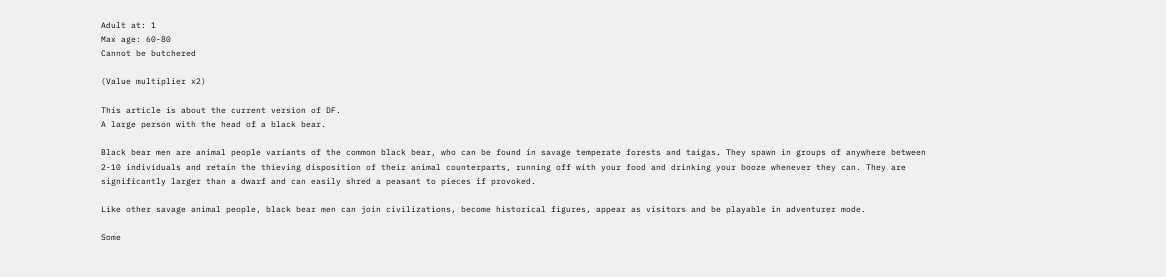Adult at: 1
Max age: 60-80
Cannot be butchered

(Value multiplier x2)

This article is about the current version of DF.
A large person with the head of a black bear.

Black bear men are animal people variants of the common black bear, who can be found in savage temperate forests and taigas. They spawn in groups of anywhere between 2-10 individuals and retain the thieving disposition of their animal counterparts, running off with your food and drinking your booze whenever they can. They are significantly larger than a dwarf and can easily shred a peasant to pieces if provoked.

Like other savage animal people, black bear men can join civilizations, become historical figures, appear as visitors and be playable in adventurer mode.

Some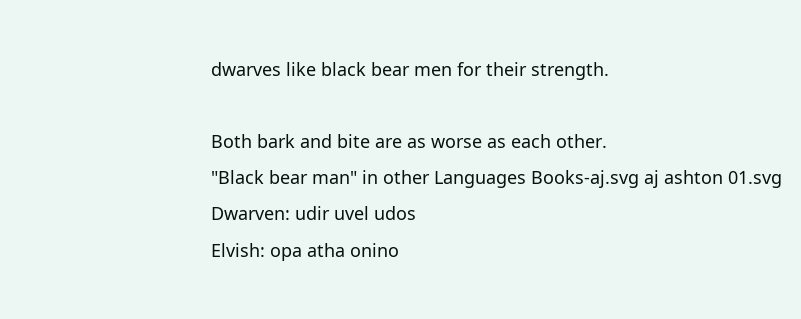dwarves like black bear men for their strength.

Both bark and bite are as worse as each other.
"Black bear man" in other Languages Books-aj.svg aj ashton 01.svg
Dwarven: udir uvel udos
Elvish: opa atha onino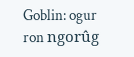Goblin: ogur ron ngorûg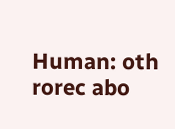Human: oth rorec abo